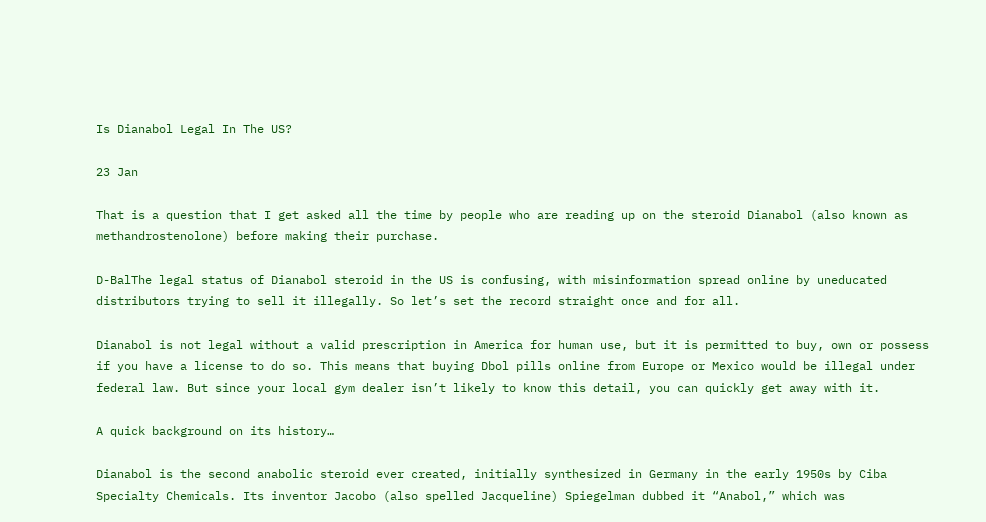Is Dianabol Legal In The US?

23 Jan

That is a question that I get asked all the time by people who are reading up on the steroid Dianabol (also known as methandrostenolone) before making their purchase.

D-BalThe legal status of Dianabol steroid in the US is confusing, with misinformation spread online by uneducated distributors trying to sell it illegally. So let’s set the record straight once and for all.

Dianabol is not legal without a valid prescription in America for human use, but it is permitted to buy, own or possess if you have a license to do so. This means that buying Dbol pills online from Europe or Mexico would be illegal under federal law. But since your local gym dealer isn’t likely to know this detail, you can quickly get away with it.

A quick background on its history…

Dianabol is the second anabolic steroid ever created, initially synthesized in Germany in the early 1950s by Ciba Specialty Chemicals. Its inventor Jacobo (also spelled Jacqueline) Spiegelman dubbed it “Anabol,” which was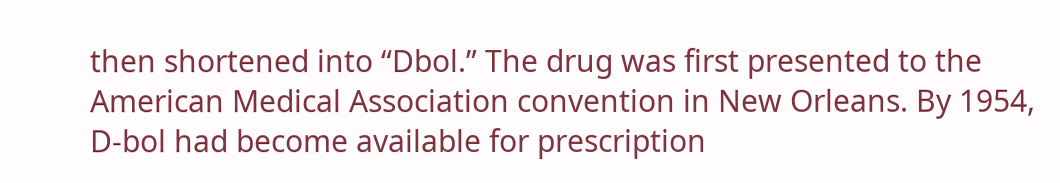then shortened into “Dbol.” The drug was first presented to the American Medical Association convention in New Orleans. By 1954, D-bol had become available for prescription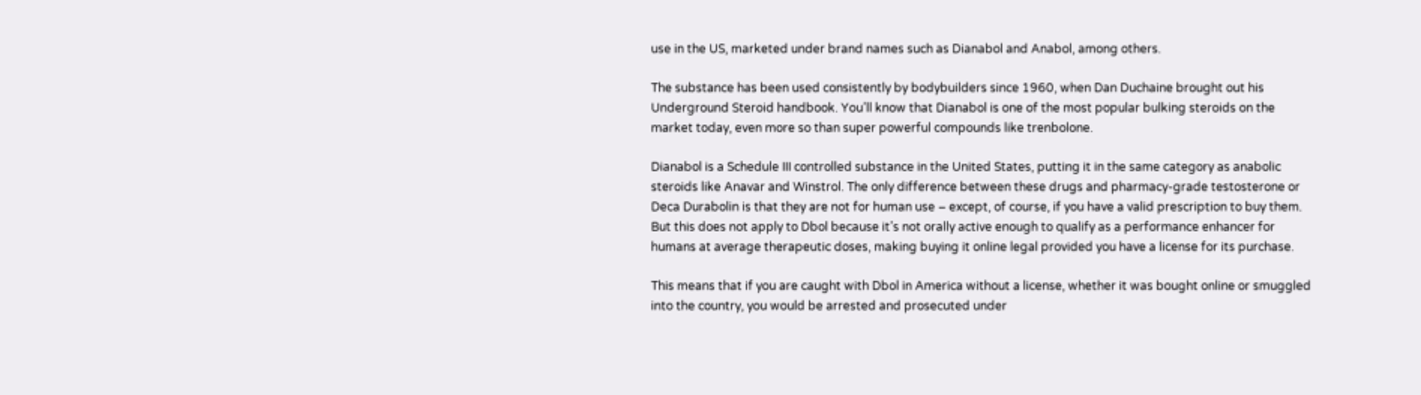use in the US, marketed under brand names such as Dianabol and Anabol, among others.

The substance has been used consistently by bodybuilders since 1960, when Dan Duchaine brought out his Underground Steroid handbook. You’ll know that Dianabol is one of the most popular bulking steroids on the market today, even more so than super powerful compounds like trenbolone.

Dianabol is a Schedule III controlled substance in the United States, putting it in the same category as anabolic steroids like Anavar and Winstrol. The only difference between these drugs and pharmacy-grade testosterone or Deca Durabolin is that they are not for human use – except, of course, if you have a valid prescription to buy them. But this does not apply to Dbol because it’s not orally active enough to qualify as a performance enhancer for humans at average therapeutic doses, making buying it online legal provided you have a license for its purchase.

This means that if you are caught with Dbol in America without a license, whether it was bought online or smuggled into the country, you would be arrested and prosecuted under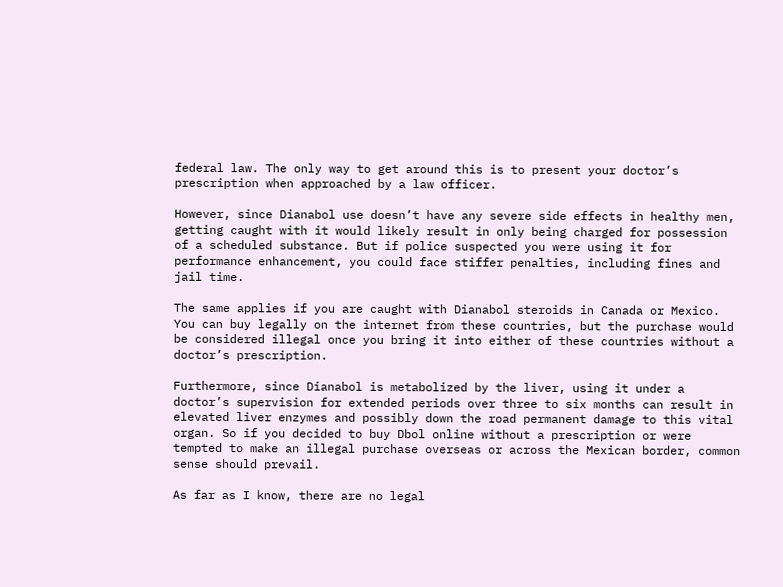federal law. The only way to get around this is to present your doctor’s prescription when approached by a law officer.

However, since Dianabol use doesn’t have any severe side effects in healthy men, getting caught with it would likely result in only being charged for possession of a scheduled substance. But if police suspected you were using it for performance enhancement, you could face stiffer penalties, including fines and jail time.

The same applies if you are caught with Dianabol steroids in Canada or Mexico. You can buy legally on the internet from these countries, but the purchase would be considered illegal once you bring it into either of these countries without a doctor’s prescription.

Furthermore, since Dianabol is metabolized by the liver, using it under a doctor’s supervision for extended periods over three to six months can result in elevated liver enzymes and possibly down the road permanent damage to this vital organ. So if you decided to buy Dbol online without a prescription or were tempted to make an illegal purchase overseas or across the Mexican border, common sense should prevail.

As far as I know, there are no legal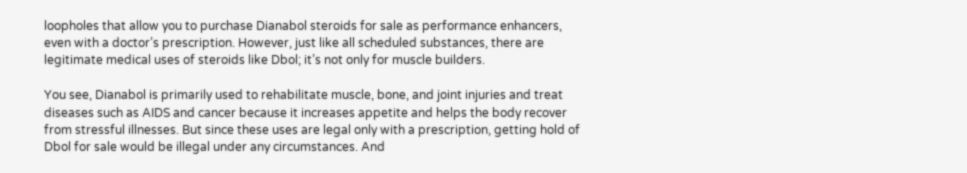loopholes that allow you to purchase Dianabol steroids for sale as performance enhancers, even with a doctor’s prescription. However, just like all scheduled substances, there are legitimate medical uses of steroids like Dbol; it’s not only for muscle builders.

You see, Dianabol is primarily used to rehabilitate muscle, bone, and joint injuries and treat diseases such as AIDS and cancer because it increases appetite and helps the body recover from stressful illnesses. But since these uses are legal only with a prescription, getting hold of Dbol for sale would be illegal under any circumstances. And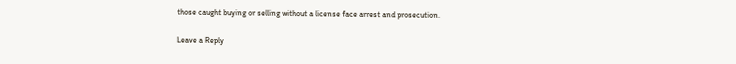those caught buying or selling without a license face arrest and prosecution.

Leave a Reply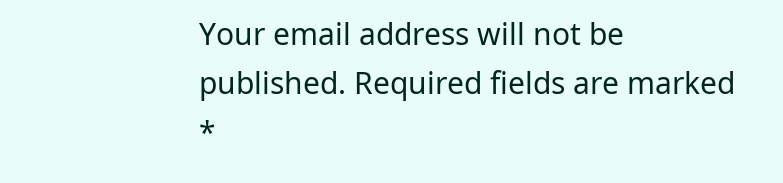Your email address will not be published. Required fields are marked *